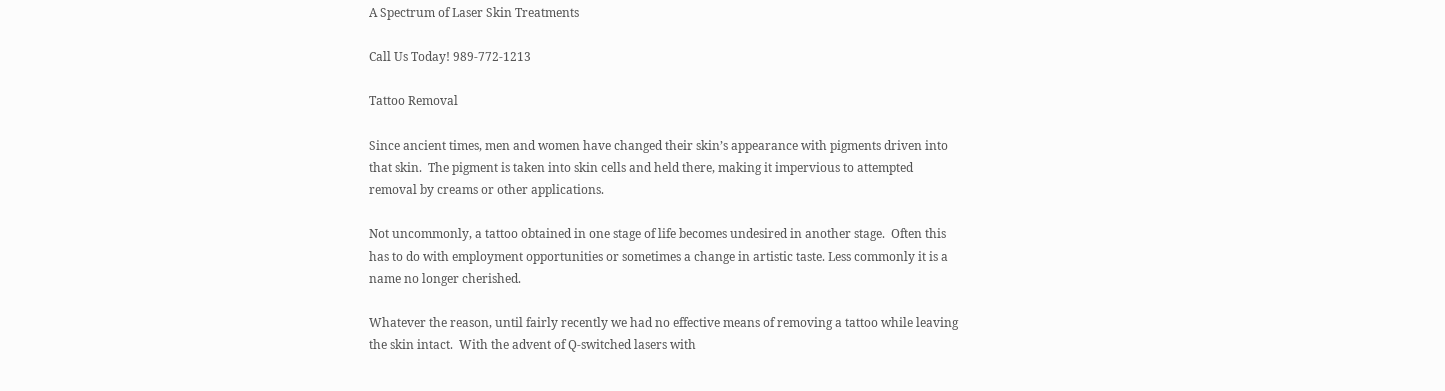A Spectrum of Laser Skin Treatments

Call Us Today! 989-772-1213

Tattoo Removal

Since ancient times, men and women have changed their skin’s appearance with pigments driven into that skin.  The pigment is taken into skin cells and held there, making it impervious to attempted removal by creams or other applications.

Not uncommonly, a tattoo obtained in one stage of life becomes undesired in another stage.  Often this has to do with employment opportunities or sometimes a change in artistic taste. Less commonly it is a name no longer cherished.

Whatever the reason, until fairly recently we had no effective means of removing a tattoo while leaving the skin intact.  With the advent of Q-switched lasers with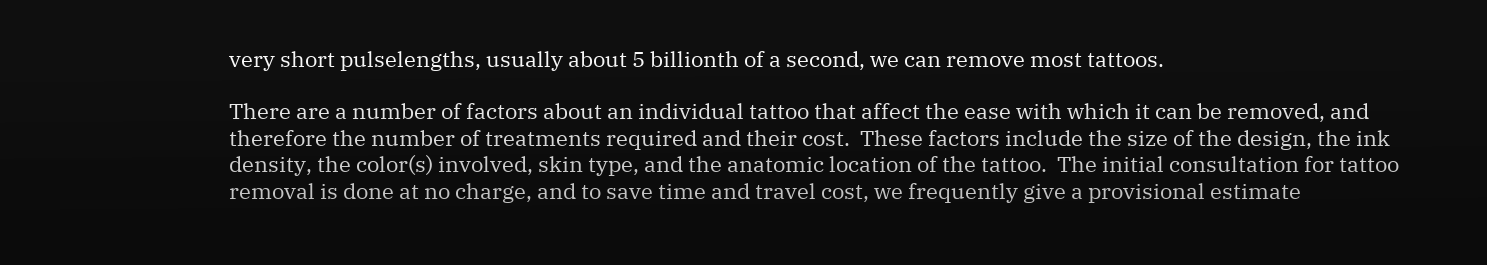very short pulselengths, usually about 5 billionth of a second, we can remove most tattoos.

There are a number of factors about an individual tattoo that affect the ease with which it can be removed, and therefore the number of treatments required and their cost.  These factors include the size of the design, the ink density, the color(s) involved, skin type, and the anatomic location of the tattoo.  The initial consultation for tattoo removal is done at no charge, and to save time and travel cost, we frequently give a provisional estimate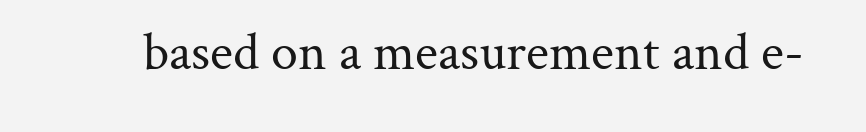based on a measurement and e-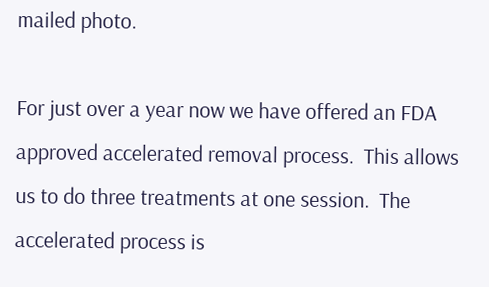mailed photo.

For just over a year now we have offered an FDA approved accelerated removal process.  This allows us to do three treatments at one session.  The accelerated process is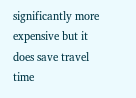significantly more expensive but it does save travel time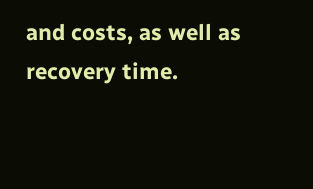and costs, as well as recovery time.